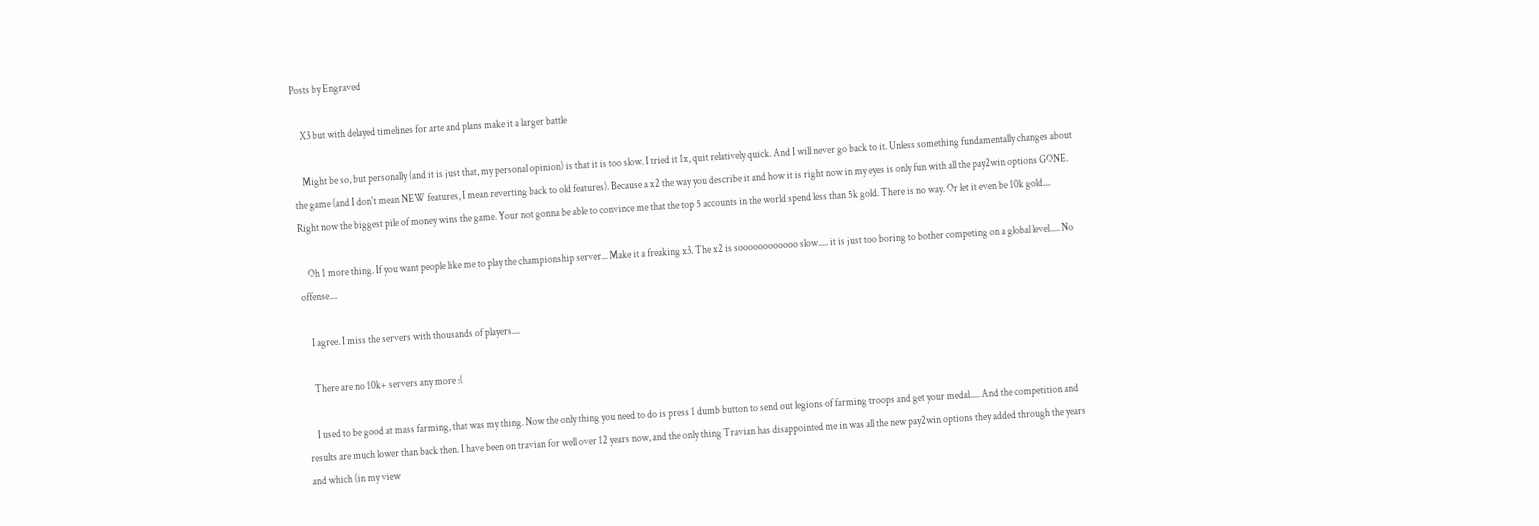Posts by Engraved

    X3 but with delayed timelines for arte and plans make it a larger battle

    Might be so, but personally (and it is just that, my personal opinion) is that it is too slow. I tried it 1x, quit relatively quick. And I will never go back to it. Unless something fundamentally changes about the game (and I don't mean NEW features, I mean reverting back to old features). Because a x2 the way you describe it and how it is right now in my eyes is only fun with all the pay2win options GONE. Right now the biggest pile of money wins the game. Your not gonna be able to convince me that the top 5 accounts in the world spend less than 5k gold. There is no way. Or let it even be 10k gold....

    Oh 1 more thing. If you want people like me to play the championship server... Make it a freaking x3. The x2 is soooooooooooo slow..... it is just too boring to bother competing on a global level..... No offense....

    I agree. I miss the servers with thousands of players....

    There are no 10k+ servers any more :(

    I used to be good at mass farming, that was my thing. Now the only thing you need to do is press 1 dumb button to send out legions of farming troops and get your medal..... And the competition and results are much lower than back then. I have been on travian for well over 12 years now, and the only thing Travian has disappointed me in was all the new pay2win options they added through the years and which (in my view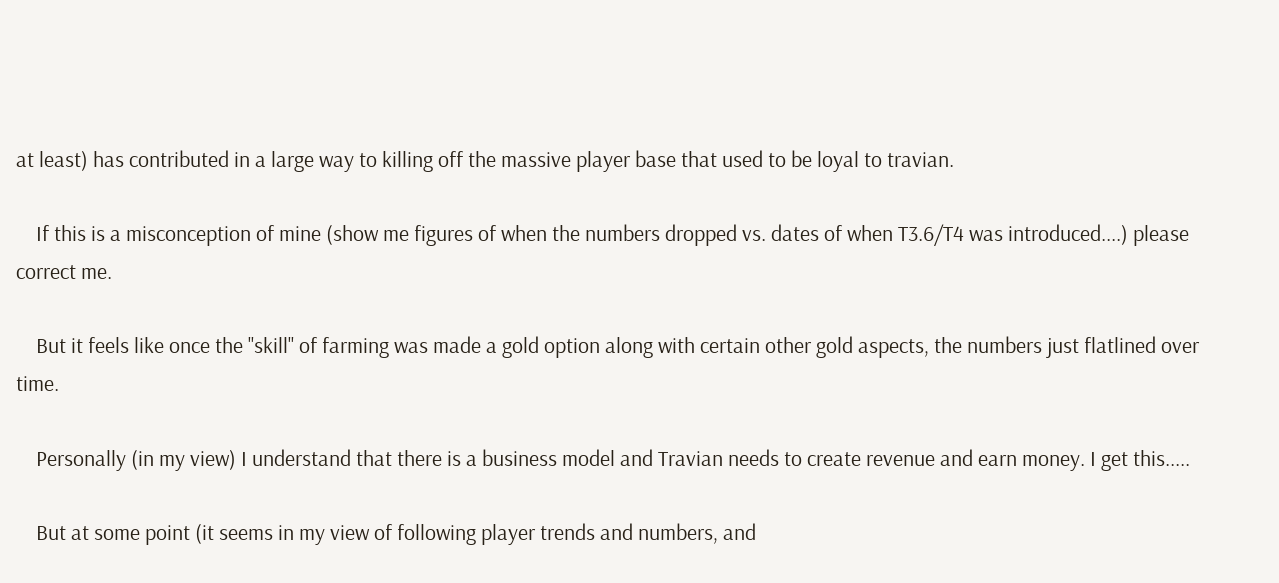at least) has contributed in a large way to killing off the massive player base that used to be loyal to travian.

    If this is a misconception of mine (show me figures of when the numbers dropped vs. dates of when T3.6/T4 was introduced....) please correct me.

    But it feels like once the ''skill'' of farming was made a gold option along with certain other gold aspects, the numbers just flatlined over time.

    Personally (in my view) I understand that there is a business model and Travian needs to create revenue and earn money. I get this.....

    But at some point (it seems in my view of following player trends and numbers, and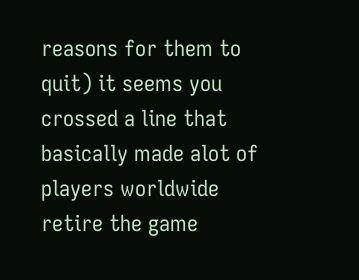reasons for them to quit) it seems you crossed a line that basically made alot of players worldwide retire the game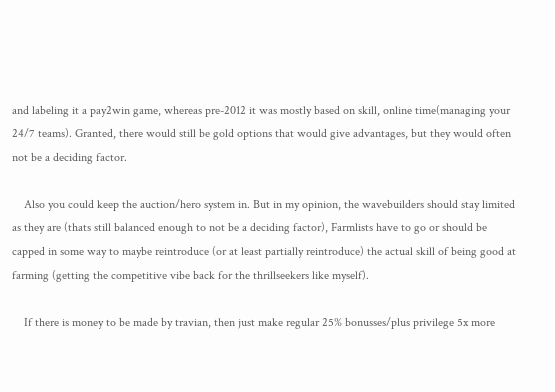and labeling it a pay2win game, whereas pre-2012 it was mostly based on skill, online time(managing your 24/7 teams). Granted, there would still be gold options that would give advantages, but they would often not be a deciding factor.

    Also you could keep the auction/hero system in. But in my opinion, the wavebuilders should stay limited as they are (thats still balanced enough to not be a deciding factor), Farmlists have to go or should be capped in some way to maybe reintroduce (or at least partially reintroduce) the actual skill of being good at farming (getting the competitive vibe back for the thrillseekers like myself).

    If there is money to be made by travian, then just make regular 25% bonusses/plus privilege 5x more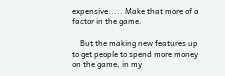expensive..... Make that more of a factor in the game.

    But the making new features up to get people to spend more money on the game, in my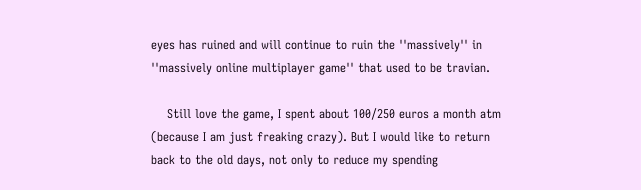eyes has ruined and will continue to ruin the ''massively'' in ''massively online multiplayer game'' that used to be travian.

    Still love the game, I spent about 100/250 euros a month atm (because I am just freaking crazy). But I would like to return back to the old days, not only to reduce my spending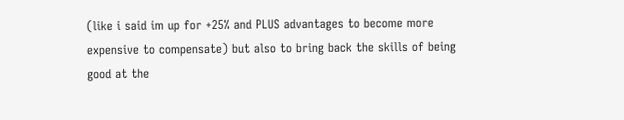(like i said im up for +25% and PLUS advantages to become more expensive to compensate) but also to bring back the skills of being good at the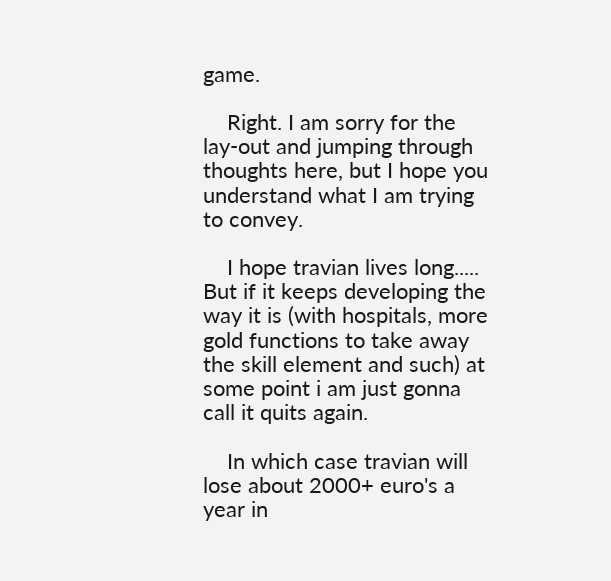game.

    Right. I am sorry for the lay-out and jumping through thoughts here, but I hope you understand what I am trying to convey.

    I hope travian lives long..... But if it keeps developing the way it is (with hospitals, more gold functions to take away the skill element and such) at some point i am just gonna call it quits again.

    In which case travian will lose about 2000+ euro's a year in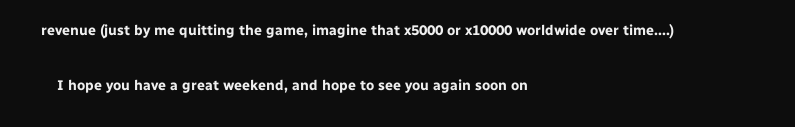revenue (just by me quitting the game, imagine that x5000 or x10000 worldwide over time....)

    I hope you have a great weekend, and hope to see you again soon on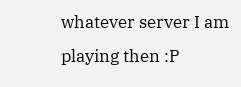whatever server I am playing then :P